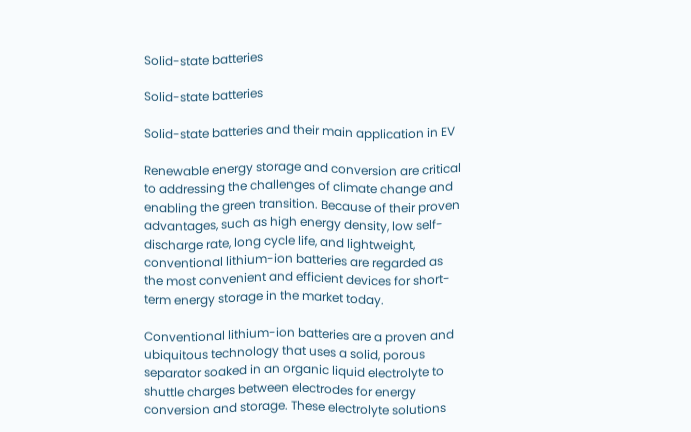Solid-state batteries

Solid-state batteries

Solid-state batteries and their main application in EV

Renewable energy storage and conversion are critical to addressing the challenges of climate change and enabling the green transition. Because of their proven advantages, such as high energy density, low self-discharge rate, long cycle life, and lightweight, conventional lithium-ion batteries are regarded as the most convenient and efficient devices for short-term energy storage in the market today.

Conventional lithium-ion batteries are a proven and ubiquitous technology that uses a solid, porous separator soaked in an organic liquid electrolyte to shuttle charges between electrodes for energy conversion and storage. These electrolyte solutions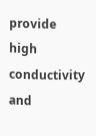provide high conductivity and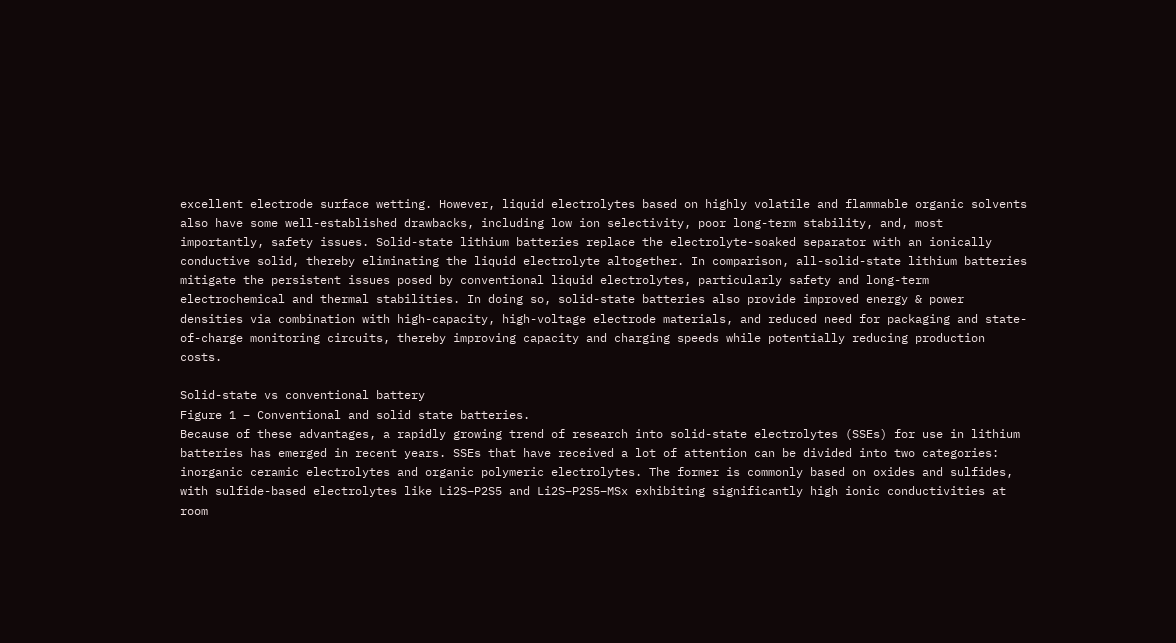excellent electrode surface wetting. However, liquid electrolytes based on highly volatile and flammable organic solvents also have some well-established drawbacks, including low ion selectivity, poor long-term stability, and, most importantly, safety issues. Solid-state lithium batteries replace the electrolyte-soaked separator with an ionically conductive solid, thereby eliminating the liquid electrolyte altogether. In comparison, all-solid-state lithium batteries mitigate the persistent issues posed by conventional liquid electrolytes, particularly safety and long-term electrochemical and thermal stabilities. In doing so, solid-state batteries also provide improved energy & power densities via combination with high-capacity, high-voltage electrode materials, and reduced need for packaging and state-of-charge monitoring circuits, thereby improving capacity and charging speeds while potentially reducing production costs.

Solid-state vs conventional battery
Figure 1 – Conventional and solid state batteries.
Because of these advantages, a rapidly growing trend of research into solid-state electrolytes (SSEs) for use in lithium batteries has emerged in recent years. SSEs that have received a lot of attention can be divided into two categories: inorganic ceramic electrolytes and organic polymeric electrolytes. The former is commonly based on oxides and sulfides, with sulfide-based electrolytes like Li2S–P2S5 and Li2S–P2S5–MSx exhibiting significantly high ionic conductivities at room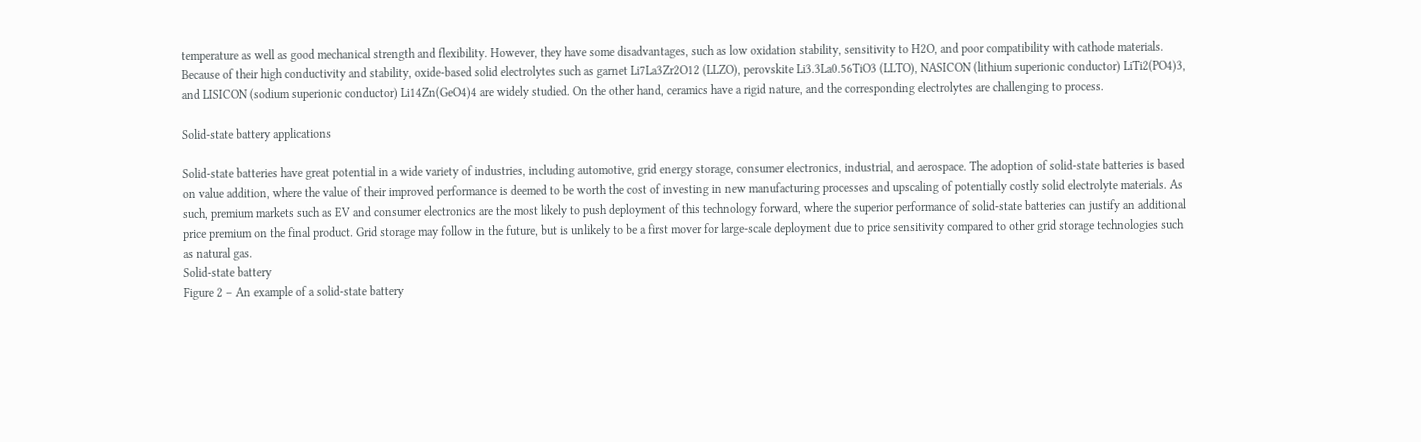temperature as well as good mechanical strength and flexibility. However, they have some disadvantages, such as low oxidation stability, sensitivity to H2O, and poor compatibility with cathode materials. Because of their high conductivity and stability, oxide-based solid electrolytes such as garnet Li7La3Zr2O12 (LLZO), perovskite Li3.3La0.56TiO3 (LLTO), NASICON (lithium superionic conductor) LiTi2(PO4)3, and LISICON (sodium superionic conductor) Li14Zn(GeO4)4 are widely studied. On the other hand, ceramics have a rigid nature, and the corresponding electrolytes are challenging to process.

Solid-state battery applications

Solid-state batteries have great potential in a wide variety of industries, including automotive, grid energy storage, consumer electronics, industrial, and aerospace. The adoption of solid-state batteries is based on value addition, where the value of their improved performance is deemed to be worth the cost of investing in new manufacturing processes and upscaling of potentially costly solid electrolyte materials. As such, premium markets such as EV and consumer electronics are the most likely to push deployment of this technology forward, where the superior performance of solid-state batteries can justify an additional price premium on the final product. Grid storage may follow in the future, but is unlikely to be a first mover for large-scale deployment due to price sensitivity compared to other grid storage technologies such as natural gas.
Solid-state battery
Figure 2 – An example of a solid-state battery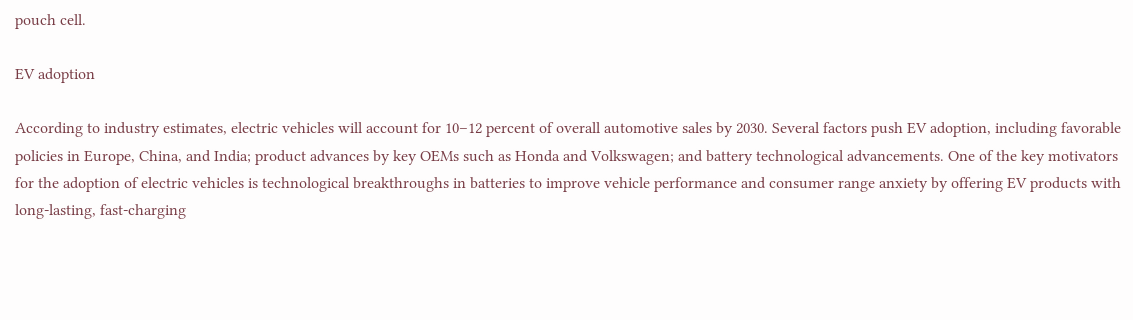pouch cell.

EV adoption

According to industry estimates, electric vehicles will account for 10–12 percent of overall automotive sales by 2030. Several factors push EV adoption, including favorable policies in Europe, China, and India; product advances by key OEMs such as Honda and Volkswagen; and battery technological advancements. One of the key motivators for the adoption of electric vehicles is technological breakthroughs in batteries to improve vehicle performance and consumer range anxiety by offering EV products with long-lasting, fast-charging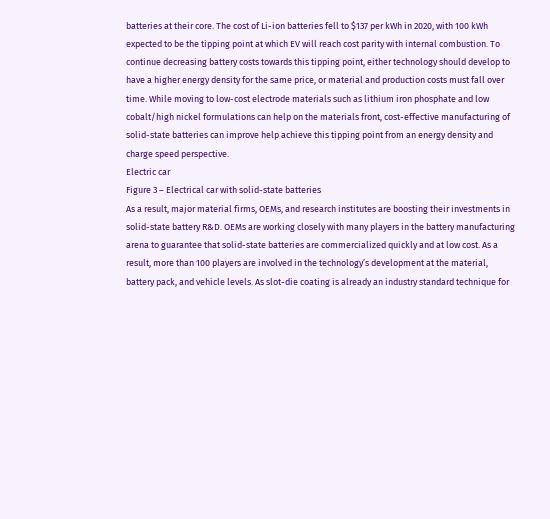batteries at their core. The cost of Li-ion batteries fell to $137 per kWh in 2020, with 100 kWh expected to be the tipping point at which EV will reach cost parity with internal combustion. To continue decreasing battery costs towards this tipping point, either technology should develop to have a higher energy density for the same price, or material and production costs must fall over time. While moving to low-cost electrode materials such as lithium iron phosphate and low cobalt/high nickel formulations can help on the materials front, cost-effective manufacturing of solid-state batteries can improve help achieve this tipping point from an energy density and charge speed perspective.
Electric car
Figure 3 – Electrical car with solid-state batteries
As a result, major material firms, OEMs, and research institutes are boosting their investments in solid-state battery R&D. OEMs are working closely with many players in the battery manufacturing arena to guarantee that solid-state batteries are commercialized quickly and at low cost. As a result, more than 100 players are involved in the technology’s development at the material, battery pack, and vehicle levels. As slot-die coating is already an industry standard technique for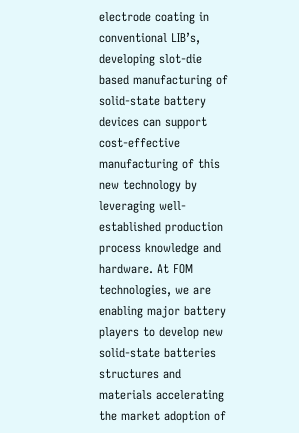electrode coating in conventional LIB’s, developing slot-die based manufacturing of solid-state battery devices can support cost-effective manufacturing of this new technology by leveraging well-established production process knowledge and hardware. At FOM technologies, we are enabling major battery players to develop new solid-state batteries structures and materials accelerating the market adoption of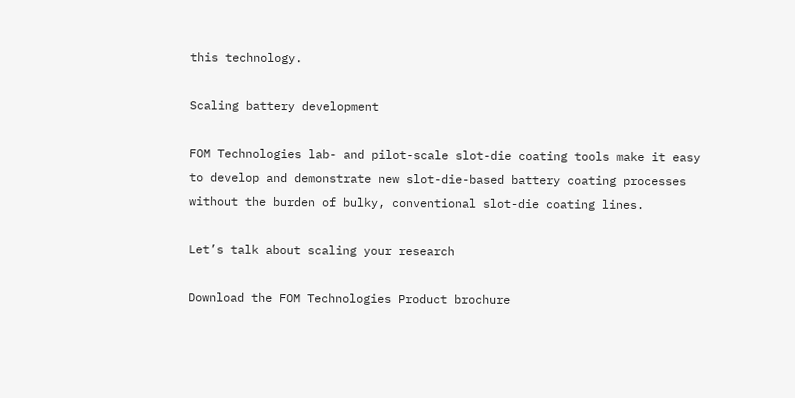this technology.

Scaling battery development

FOM Technologies lab- and pilot-scale slot-die coating tools make it easy to develop and demonstrate new slot-die-based battery coating processes without the burden of bulky, conventional slot-die coating lines.

Let’s talk about scaling your research

Download the FOM Technologies Product brochure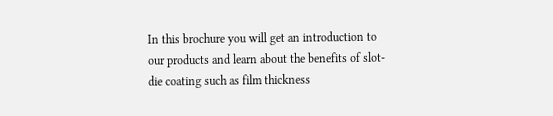In this brochure you will get an introduction to our products and learn about the benefits of slot-die coating such as film thickness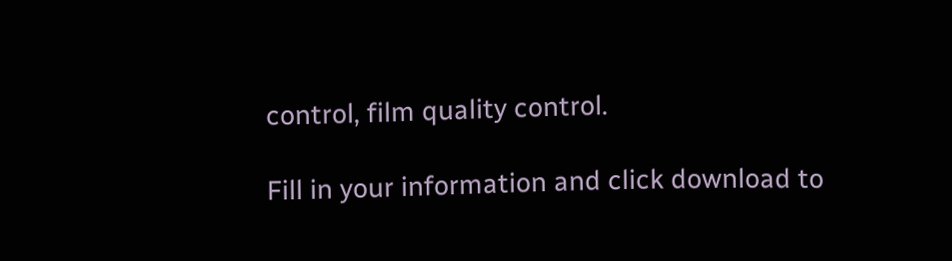control, film quality control.

Fill in your information and click download to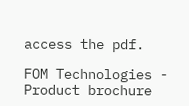access the pdf.

FOM Technologies - Product brochure